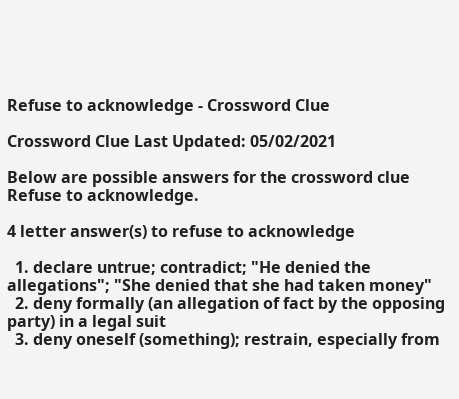Refuse to acknowledge - Crossword Clue

Crossword Clue Last Updated: 05/02/2021

Below are possible answers for the crossword clue Refuse to acknowledge.

4 letter answer(s) to refuse to acknowledge

  1. declare untrue; contradict; "He denied the allegations"; "She denied that she had taken money"
  2. deny formally (an allegation of fact by the opposing party) in a legal suit
  3. deny oneself (something); restrain, especially from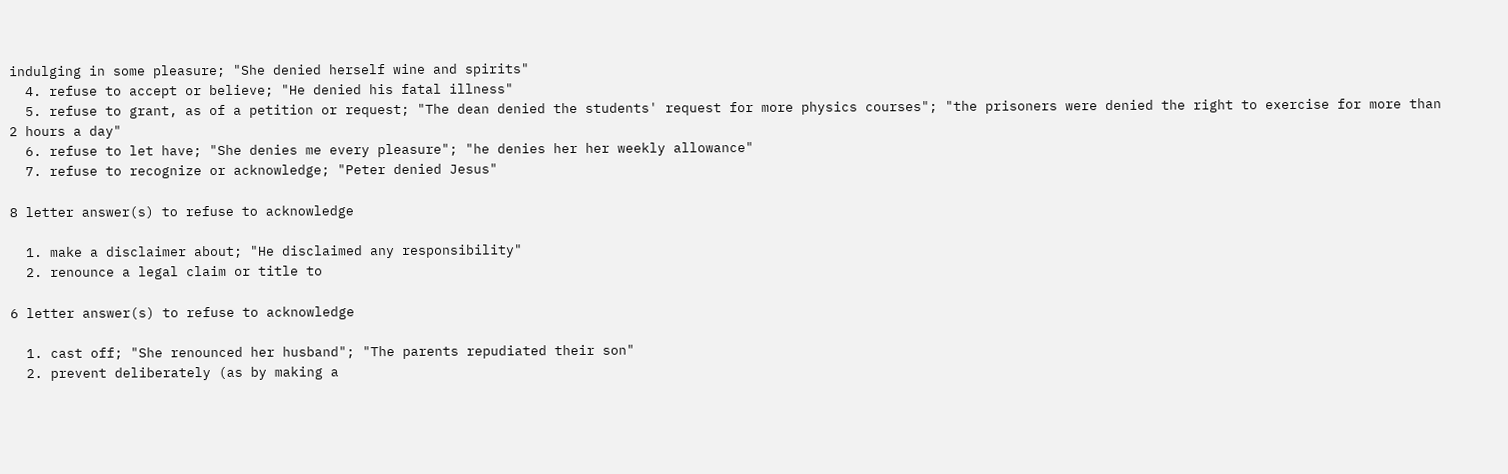indulging in some pleasure; "She denied herself wine and spirits"
  4. refuse to accept or believe; "He denied his fatal illness"
  5. refuse to grant, as of a petition or request; "The dean denied the students' request for more physics courses"; "the prisoners were denied the right to exercise for more than 2 hours a day"
  6. refuse to let have; "She denies me every pleasure"; "he denies her her weekly allowance"
  7. refuse to recognize or acknowledge; "Peter denied Jesus"

8 letter answer(s) to refuse to acknowledge

  1. make a disclaimer about; "He disclaimed any responsibility"
  2. renounce a legal claim or title to

6 letter answer(s) to refuse to acknowledge

  1. cast off; "She renounced her husband"; "The parents repudiated their son"
  2. prevent deliberately (as by making a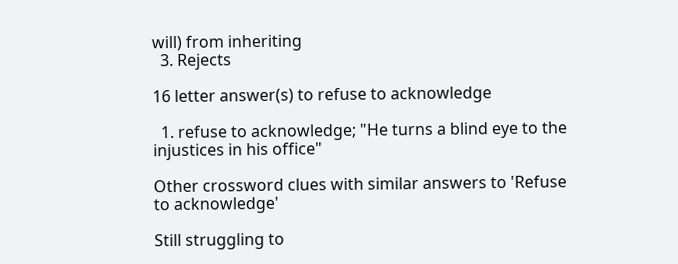will) from inheriting
  3. Rejects

16 letter answer(s) to refuse to acknowledge

  1. refuse to acknowledge; "He turns a blind eye to the injustices in his office"

Other crossword clues with similar answers to 'Refuse to acknowledge'

Still struggling to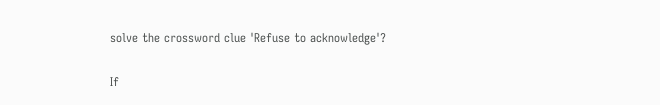solve the crossword clue 'Refuse to acknowledge'?

If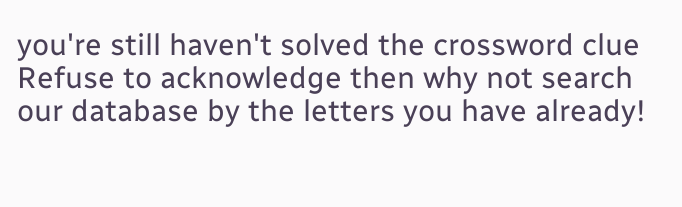you're still haven't solved the crossword clue Refuse to acknowledge then why not search our database by the letters you have already!